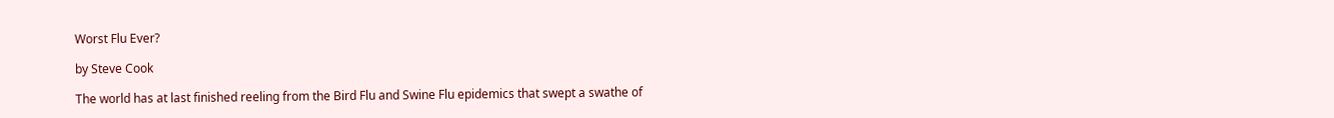Worst Flu Ever?

by Steve Cook

The world has at last finished reeling from the Bird Flu and Swine Flu epidemics that swept a swathe of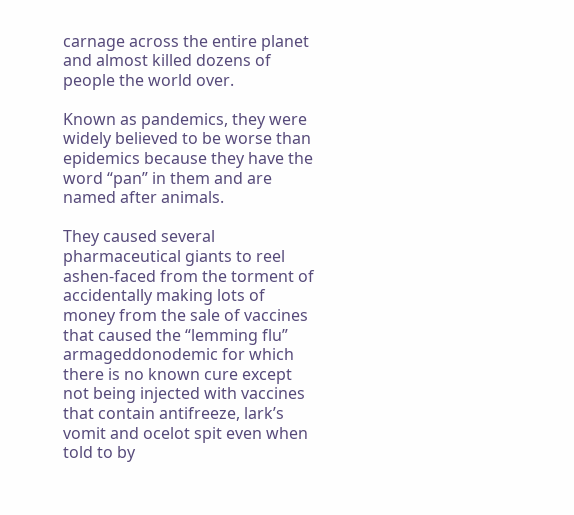carnage across the entire planet and almost killed dozens of people the world over.

Known as pandemics, they were widely believed to be worse than epidemics because they have the word “pan” in them and are named after animals.

They caused several pharmaceutical giants to reel ashen-faced from the torment of accidentally making lots of money from the sale of vaccines that caused the “lemming flu” armageddonodemic for which there is no known cure except not being injected with vaccines that contain antifreeze, lark’s vomit and ocelot spit even when told to by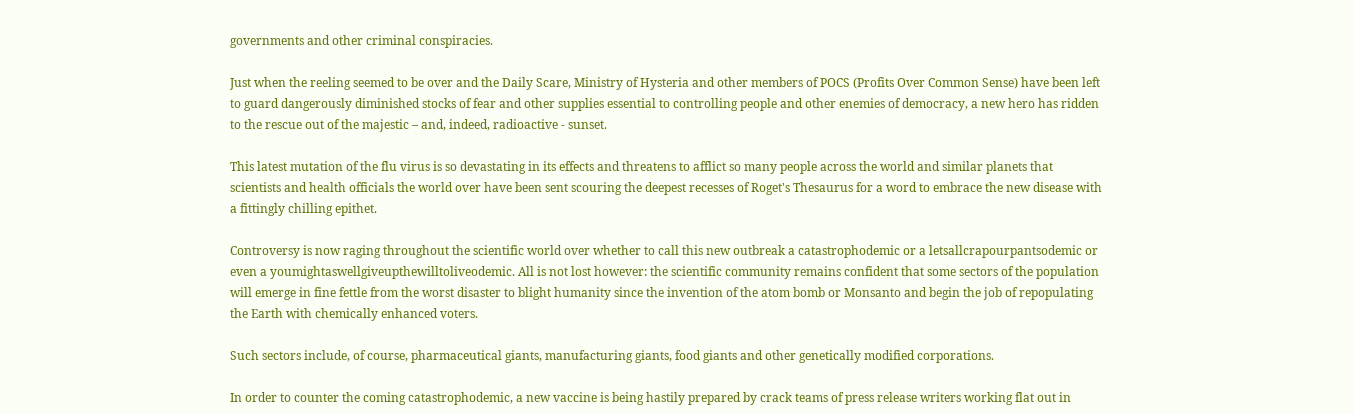governments and other criminal conspiracies.

Just when the reeling seemed to be over and the Daily Scare, Ministry of Hysteria and other members of POCS (Profits Over Common Sense) have been left to guard dangerously diminished stocks of fear and other supplies essential to controlling people and other enemies of democracy, a new hero has ridden to the rescue out of the majestic – and, indeed, radioactive - sunset.

This latest mutation of the flu virus is so devastating in its effects and threatens to afflict so many people across the world and similar planets that scientists and health officials the world over have been sent scouring the deepest recesses of Roget's Thesaurus for a word to embrace the new disease with a fittingly chilling epithet.

Controversy is now raging throughout the scientific world over whether to call this new outbreak a catastrophodemic or a letsallcrapourpantsodemic or even a youmightaswellgiveupthewilltoliveodemic. All is not lost however: the scientific community remains confident that some sectors of the population will emerge in fine fettle from the worst disaster to blight humanity since the invention of the atom bomb or Monsanto and begin the job of repopulating the Earth with chemically enhanced voters.

Such sectors include, of course, pharmaceutical giants, manufacturing giants, food giants and other genetically modified corporations.

In order to counter the coming catastrophodemic, a new vaccine is being hastily prepared by crack teams of press release writers working flat out in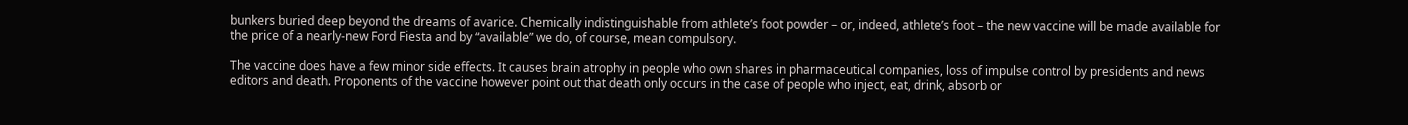bunkers buried deep beyond the dreams of avarice. Chemically indistinguishable from athlete’s foot powder – or, indeed, athlete’s foot – the new vaccine will be made available for the price of a nearly-new Ford Fiesta and by “available” we do, of course, mean compulsory.

The vaccine does have a few minor side effects. It causes brain atrophy in people who own shares in pharmaceutical companies, loss of impulse control by presidents and news editors and death. Proponents of the vaccine however point out that death only occurs in the case of people who inject, eat, drink, absorb or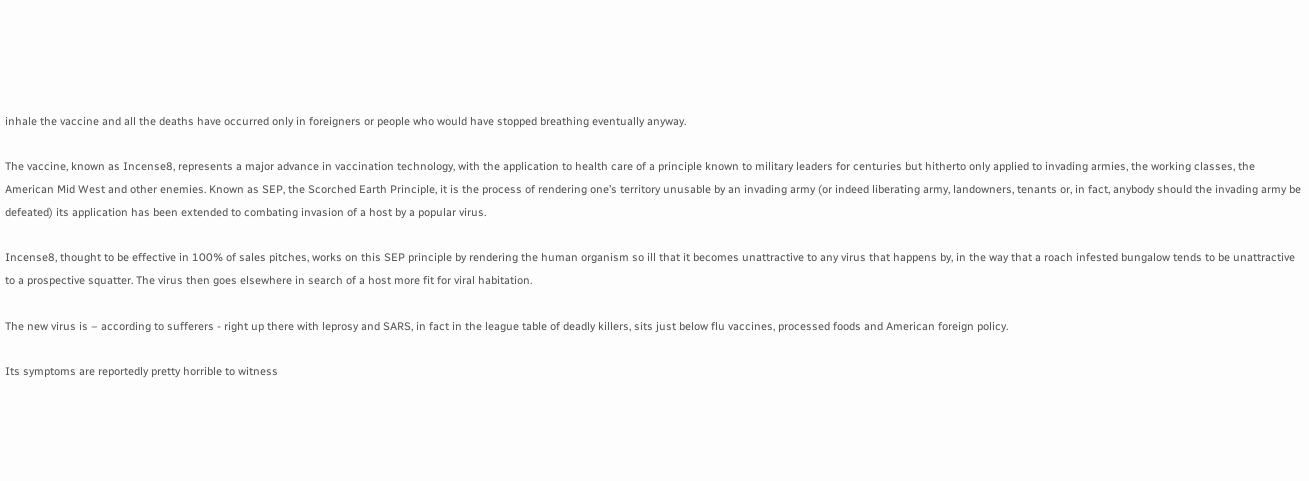inhale the vaccine and all the deaths have occurred only in foreigners or people who would have stopped breathing eventually anyway.

The vaccine, known as Incense8, represents a major advance in vaccination technology, with the application to health care of a principle known to military leaders for centuries but hitherto only applied to invading armies, the working classes, the American Mid West and other enemies. Known as SEP, the Scorched Earth Principle, it is the process of rendering one’s territory unusable by an invading army (or indeed liberating army, landowners, tenants or, in fact, anybody should the invading army be defeated) its application has been extended to combating invasion of a host by a popular virus.

Incense8, thought to be effective in 100% of sales pitches, works on this SEP principle by rendering the human organism so ill that it becomes unattractive to any virus that happens by, in the way that a roach infested bungalow tends to be unattractive to a prospective squatter. The virus then goes elsewhere in search of a host more fit for viral habitation.

The new virus is – according to sufferers - right up there with leprosy and SARS, in fact in the league table of deadly killers, sits just below flu vaccines, processed foods and American foreign policy.

Its symptoms are reportedly pretty horrible to witness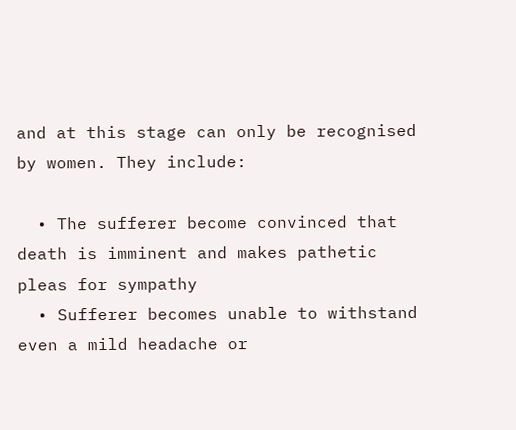and at this stage can only be recognised by women. They include:

  • The sufferer become convinced that death is imminent and makes pathetic pleas for sympathy
  • Sufferer becomes unable to withstand even a mild headache or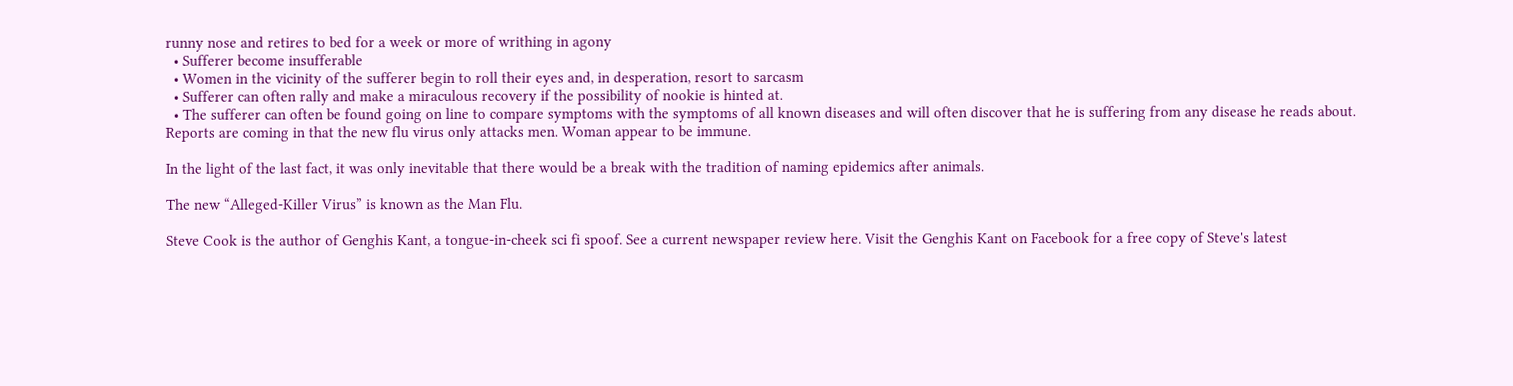runny nose and retires to bed for a week or more of writhing in agony
  • Sufferer become insufferable
  • Women in the vicinity of the sufferer begin to roll their eyes and, in desperation, resort to sarcasm
  • Sufferer can often rally and make a miraculous recovery if the possibility of nookie is hinted at.
  • The sufferer can often be found going on line to compare symptoms with the symptoms of all known diseases and will often discover that he is suffering from any disease he reads about.
Reports are coming in that the new flu virus only attacks men. Woman appear to be immune.

In the light of the last fact, it was only inevitable that there would be a break with the tradition of naming epidemics after animals.

The new “Alleged-Killer Virus” is known as the Man Flu.

Steve Cook is the author of Genghis Kant, a tongue-in-cheek sci fi spoof. See a current newspaper review here. Visit the Genghis Kant on Facebook for a free copy of Steve's latest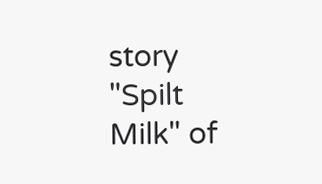story "Spilt Milk" of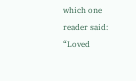which one reader said: “Loved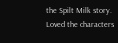the Spilt Milk story. Loved the characters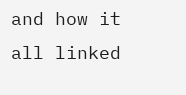and how it all linked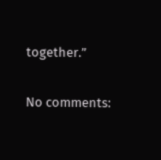together.”

No comments: